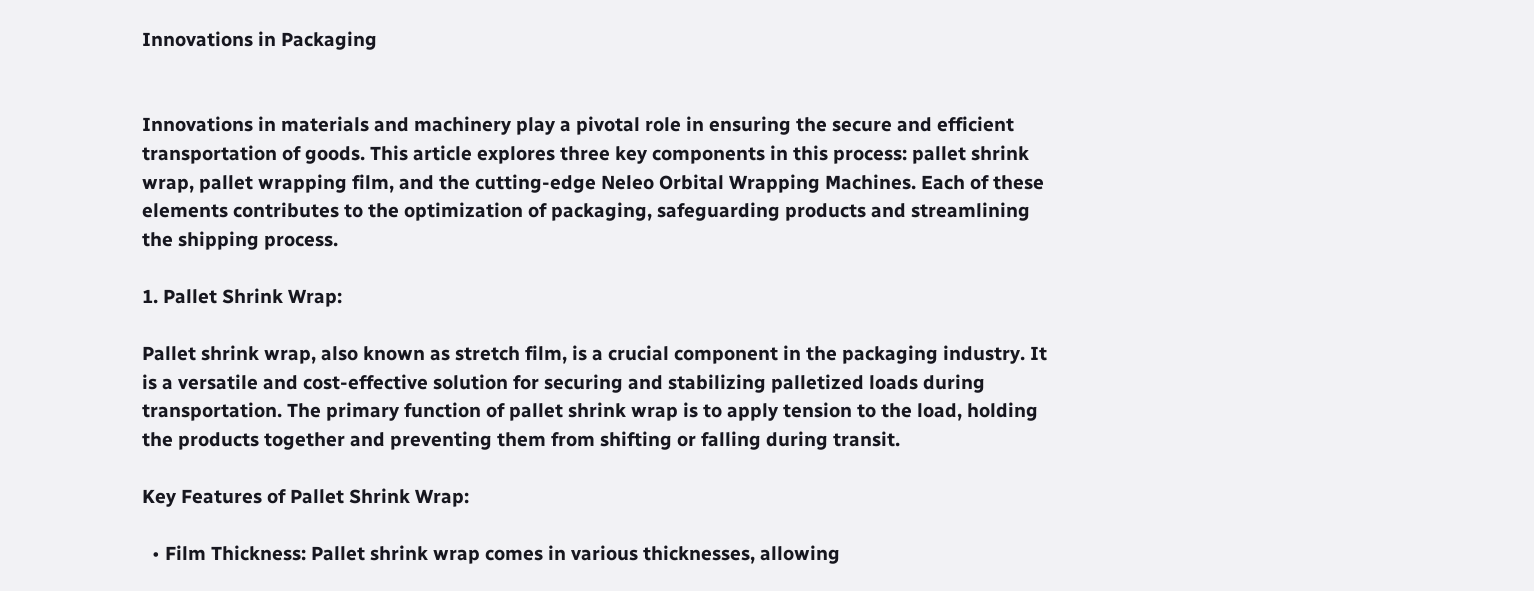Innovations in Packaging


Innovations in materials and machinery play a pivotal role in ensuring the secure and efficient transportation of goods. This article explores three key components in this process: pallet shrink wrap, pallet wrapping film, and the cutting-edge Neleo Orbital Wrapping Machines. Each of these elements contributes to the optimization of packaging, safeguarding products and streamlining the shipping process.

1. Pallet Shrink Wrap:

Pallet shrink wrap, also known as stretch film, is a crucial component in the packaging industry. It is a versatile and cost-effective solution for securing and stabilizing palletized loads during transportation. The primary function of pallet shrink wrap is to apply tension to the load, holding the products together and preventing them from shifting or falling during transit.

Key Features of Pallet Shrink Wrap:

  • Film Thickness: Pallet shrink wrap comes in various thicknesses, allowing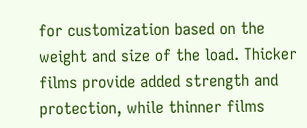for customization based on the weight and size of the load. Thicker films provide added strength and protection, while thinner films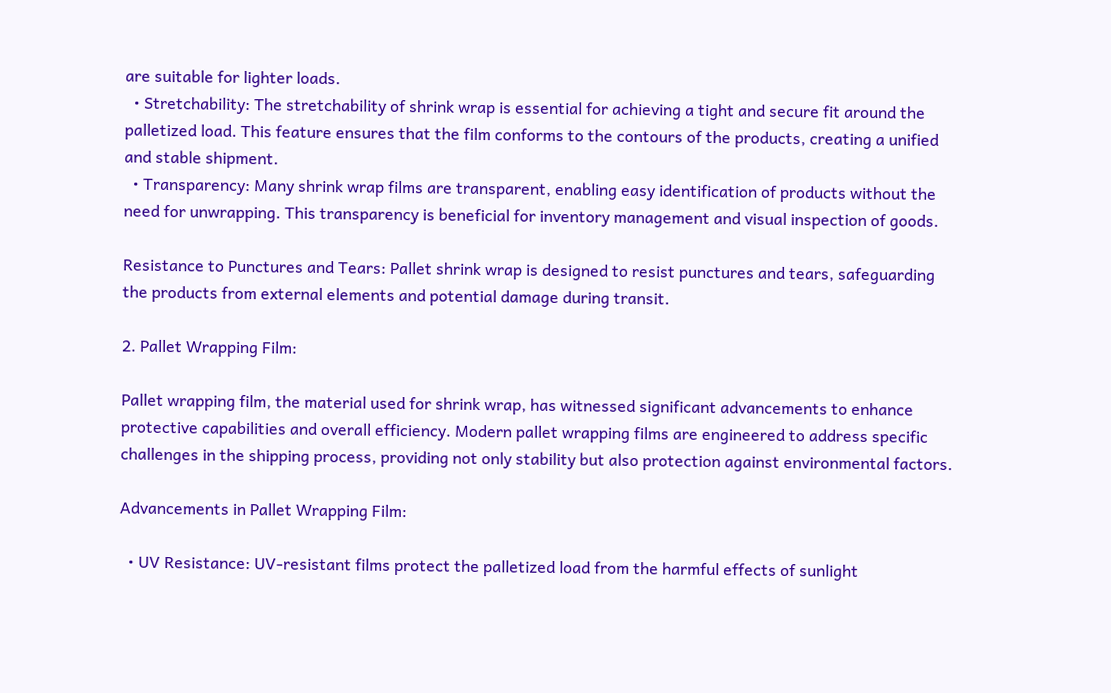are suitable for lighter loads.
  • Stretchability: The stretchability of shrink wrap is essential for achieving a tight and secure fit around the palletized load. This feature ensures that the film conforms to the contours of the products, creating a unified and stable shipment.
  • Transparency: Many shrink wrap films are transparent, enabling easy identification of products without the need for unwrapping. This transparency is beneficial for inventory management and visual inspection of goods.

Resistance to Punctures and Tears: Pallet shrink wrap is designed to resist punctures and tears, safeguarding the products from external elements and potential damage during transit.

2. Pallet Wrapping Film:

Pallet wrapping film, the material used for shrink wrap, has witnessed significant advancements to enhance protective capabilities and overall efficiency. Modern pallet wrapping films are engineered to address specific challenges in the shipping process, providing not only stability but also protection against environmental factors.

Advancements in Pallet Wrapping Film:

  • UV Resistance: UV-resistant films protect the palletized load from the harmful effects of sunlight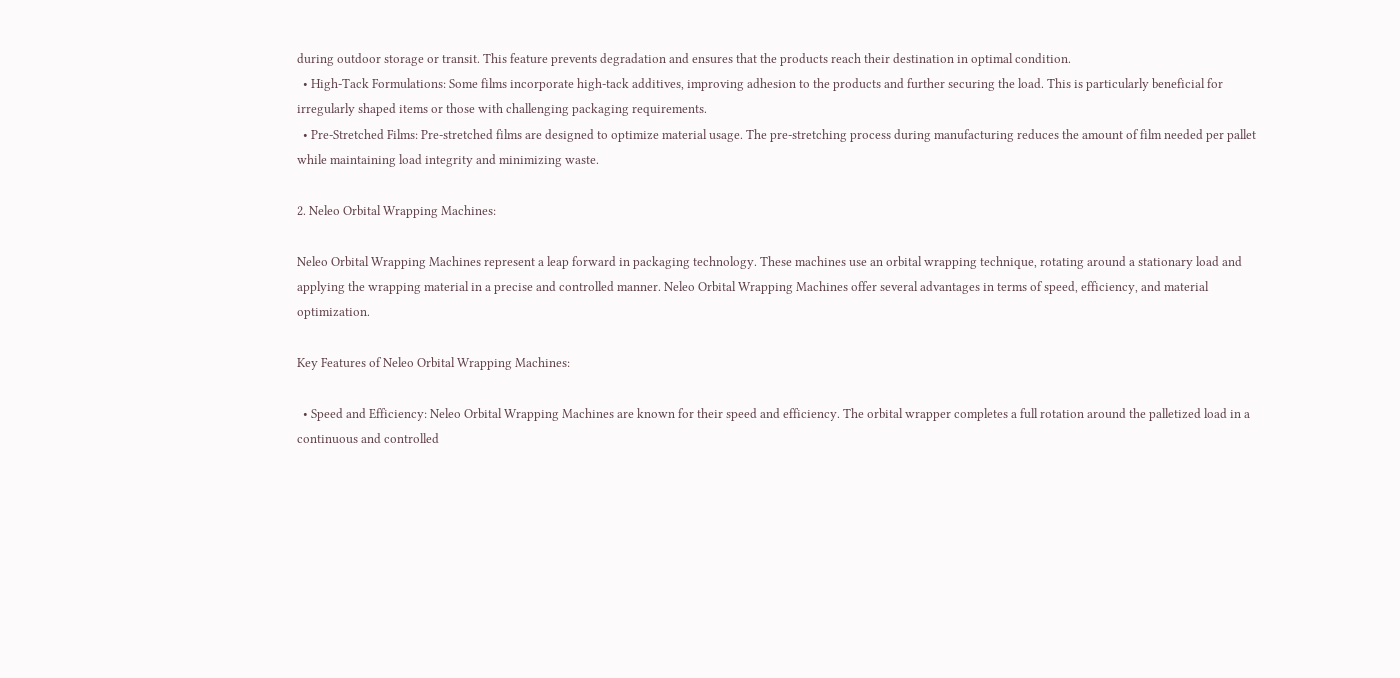during outdoor storage or transit. This feature prevents degradation and ensures that the products reach their destination in optimal condition.
  • High-Tack Formulations: Some films incorporate high-tack additives, improving adhesion to the products and further securing the load. This is particularly beneficial for irregularly shaped items or those with challenging packaging requirements.
  • Pre-Stretched Films: Pre-stretched films are designed to optimize material usage. The pre-stretching process during manufacturing reduces the amount of film needed per pallet while maintaining load integrity and minimizing waste.

2. Neleo Orbital Wrapping Machines:

Neleo Orbital Wrapping Machines represent a leap forward in packaging technology. These machines use an orbital wrapping technique, rotating around a stationary load and applying the wrapping material in a precise and controlled manner. Neleo Orbital Wrapping Machines offer several advantages in terms of speed, efficiency, and material optimization.

Key Features of Neleo Orbital Wrapping Machines:

  • Speed and Efficiency: Neleo Orbital Wrapping Machines are known for their speed and efficiency. The orbital wrapper completes a full rotation around the palletized load in a continuous and controlled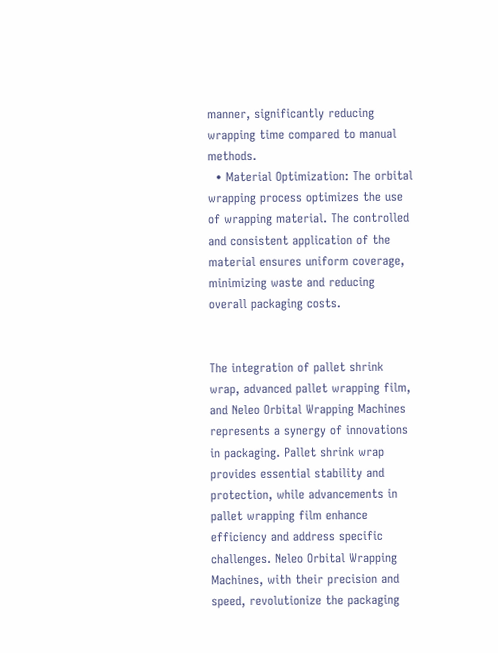manner, significantly reducing wrapping time compared to manual methods.
  • Material Optimization: The orbital wrapping process optimizes the use of wrapping material. The controlled and consistent application of the material ensures uniform coverage, minimizing waste and reducing overall packaging costs.


The integration of pallet shrink wrap, advanced pallet wrapping film, and Neleo Orbital Wrapping Machines represents a synergy of innovations in packaging. Pallet shrink wrap provides essential stability and protection, while advancements in pallet wrapping film enhance efficiency and address specific challenges. Neleo Orbital Wrapping Machines, with their precision and speed, revolutionize the packaging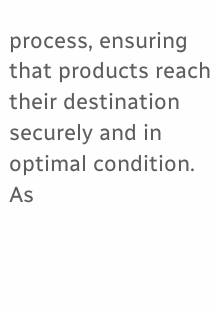process, ensuring that products reach their destination securely and in optimal condition. As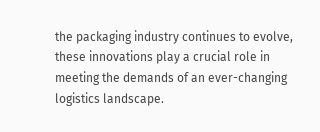the packaging industry continues to evolve, these innovations play a crucial role in meeting the demands of an ever-changing logistics landscape.